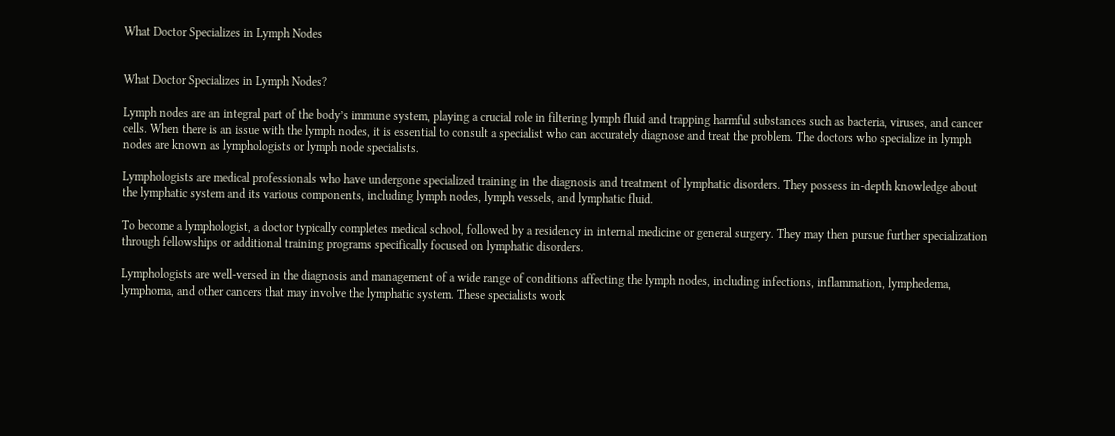What Doctor Specializes in Lymph Nodes


What Doctor Specializes in Lymph Nodes?

Lymph nodes are an integral part of the body’s immune system, playing a crucial role in filtering lymph fluid and trapping harmful substances such as bacteria, viruses, and cancer cells. When there is an issue with the lymph nodes, it is essential to consult a specialist who can accurately diagnose and treat the problem. The doctors who specialize in lymph nodes are known as lymphologists or lymph node specialists.

Lymphologists are medical professionals who have undergone specialized training in the diagnosis and treatment of lymphatic disorders. They possess in-depth knowledge about the lymphatic system and its various components, including lymph nodes, lymph vessels, and lymphatic fluid.

To become a lymphologist, a doctor typically completes medical school, followed by a residency in internal medicine or general surgery. They may then pursue further specialization through fellowships or additional training programs specifically focused on lymphatic disorders.

Lymphologists are well-versed in the diagnosis and management of a wide range of conditions affecting the lymph nodes, including infections, inflammation, lymphedema, lymphoma, and other cancers that may involve the lymphatic system. These specialists work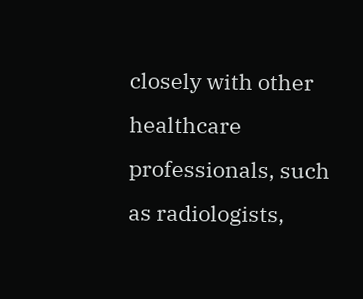closely with other healthcare professionals, such as radiologists,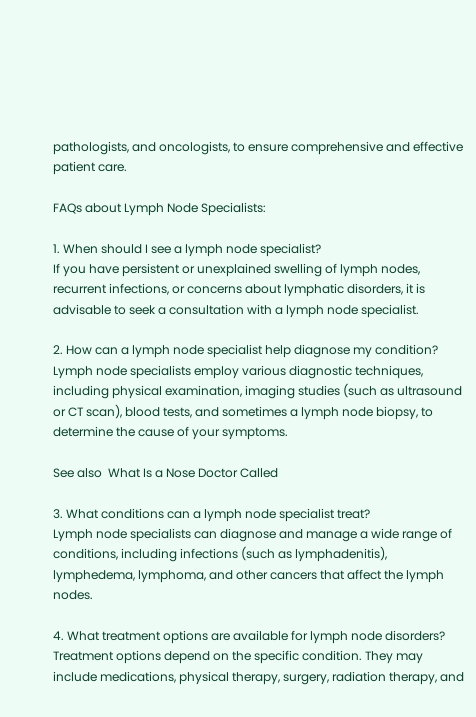pathologists, and oncologists, to ensure comprehensive and effective patient care.

FAQs about Lymph Node Specialists:

1. When should I see a lymph node specialist?
If you have persistent or unexplained swelling of lymph nodes, recurrent infections, or concerns about lymphatic disorders, it is advisable to seek a consultation with a lymph node specialist.

2. How can a lymph node specialist help diagnose my condition?
Lymph node specialists employ various diagnostic techniques, including physical examination, imaging studies (such as ultrasound or CT scan), blood tests, and sometimes a lymph node biopsy, to determine the cause of your symptoms.

See also  What Is a Nose Doctor Called

3. What conditions can a lymph node specialist treat?
Lymph node specialists can diagnose and manage a wide range of conditions, including infections (such as lymphadenitis), lymphedema, lymphoma, and other cancers that affect the lymph nodes.

4. What treatment options are available for lymph node disorders?
Treatment options depend on the specific condition. They may include medications, physical therapy, surgery, radiation therapy, and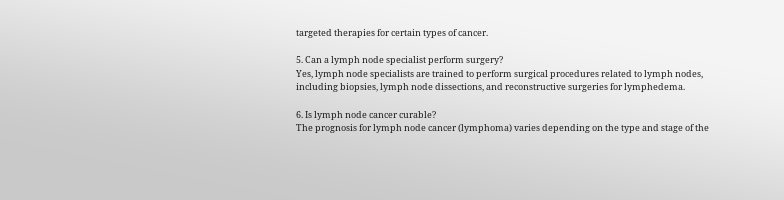targeted therapies for certain types of cancer.

5. Can a lymph node specialist perform surgery?
Yes, lymph node specialists are trained to perform surgical procedures related to lymph nodes, including biopsies, lymph node dissections, and reconstructive surgeries for lymphedema.

6. Is lymph node cancer curable?
The prognosis for lymph node cancer (lymphoma) varies depending on the type and stage of the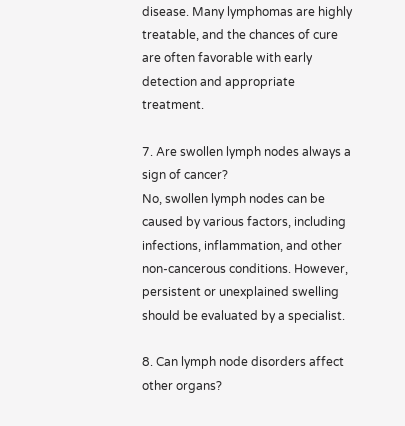disease. Many lymphomas are highly treatable, and the chances of cure are often favorable with early detection and appropriate treatment.

7. Are swollen lymph nodes always a sign of cancer?
No, swollen lymph nodes can be caused by various factors, including infections, inflammation, and other non-cancerous conditions. However, persistent or unexplained swelling should be evaluated by a specialist.

8. Can lymph node disorders affect other organs?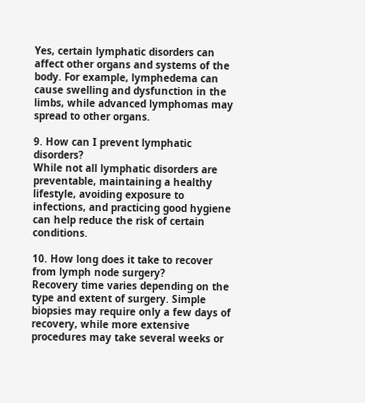Yes, certain lymphatic disorders can affect other organs and systems of the body. For example, lymphedema can cause swelling and dysfunction in the limbs, while advanced lymphomas may spread to other organs.

9. How can I prevent lymphatic disorders?
While not all lymphatic disorders are preventable, maintaining a healthy lifestyle, avoiding exposure to infections, and practicing good hygiene can help reduce the risk of certain conditions.

10. How long does it take to recover from lymph node surgery?
Recovery time varies depending on the type and extent of surgery. Simple biopsies may require only a few days of recovery, while more extensive procedures may take several weeks or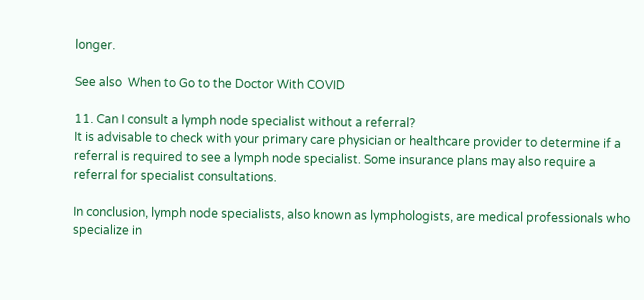longer.

See also  When to Go to the Doctor With COVID

11. Can I consult a lymph node specialist without a referral?
It is advisable to check with your primary care physician or healthcare provider to determine if a referral is required to see a lymph node specialist. Some insurance plans may also require a referral for specialist consultations.

In conclusion, lymph node specialists, also known as lymphologists, are medical professionals who specialize in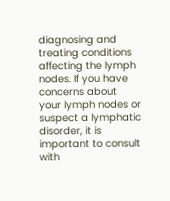diagnosing and treating conditions affecting the lymph nodes. If you have concerns about your lymph nodes or suspect a lymphatic disorder, it is important to consult with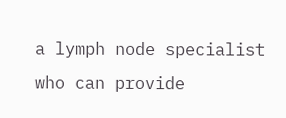a lymph node specialist who can provide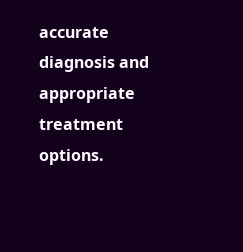accurate diagnosis and appropriate treatment options.